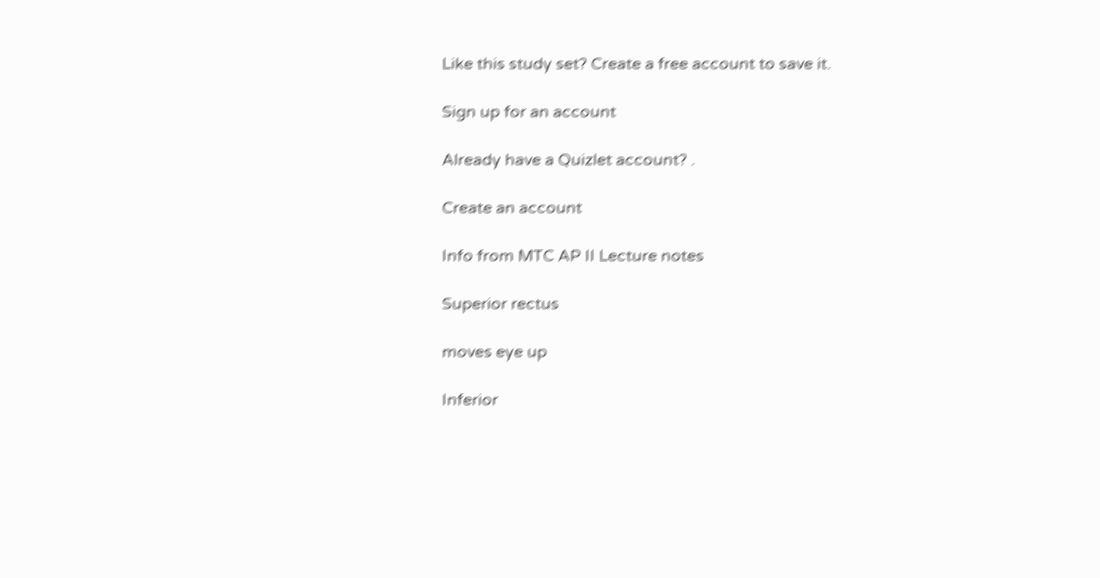Like this study set? Create a free account to save it.

Sign up for an account

Already have a Quizlet account? .

Create an account

Info from MTC AP II Lecture notes

Superior rectus

moves eye up

Inferior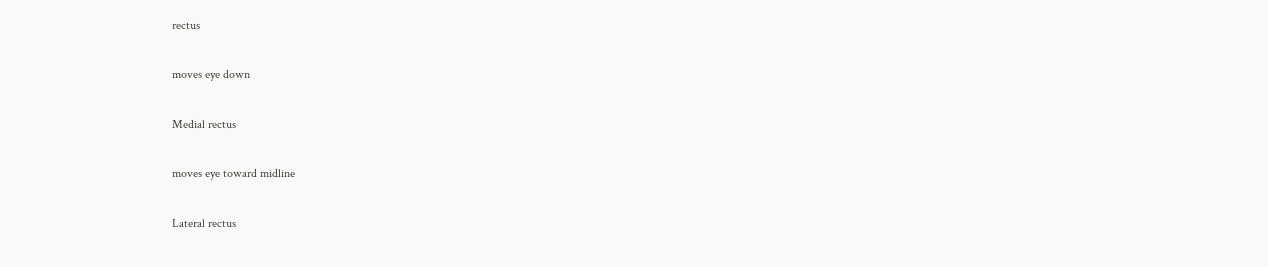rectus

moves eye down

Medial rectus

moves eye toward midline

Lateral rectus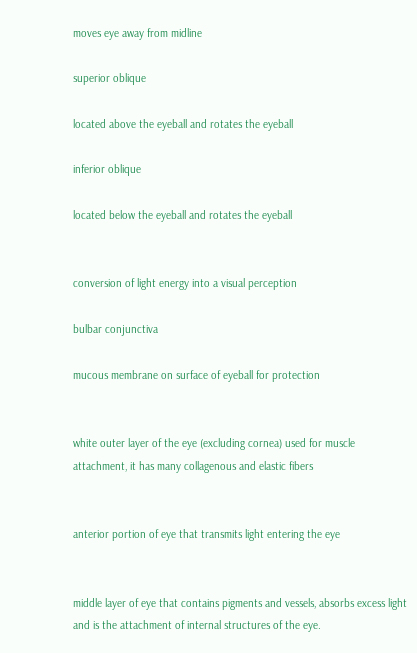moves eye away from midline

superior oblique

located above the eyeball and rotates the eyeball

inferior oblique

located below the eyeball and rotates the eyeball


conversion of light energy into a visual perception

bulbar conjunctiva

mucous membrane on surface of eyeball for protection


white outer layer of the eye (excluding cornea) used for muscle attachment, it has many collagenous and elastic fibers


anterior portion of eye that transmits light entering the eye


middle layer of eye that contains pigments and vessels, absorbs excess light and is the attachment of internal structures of the eye.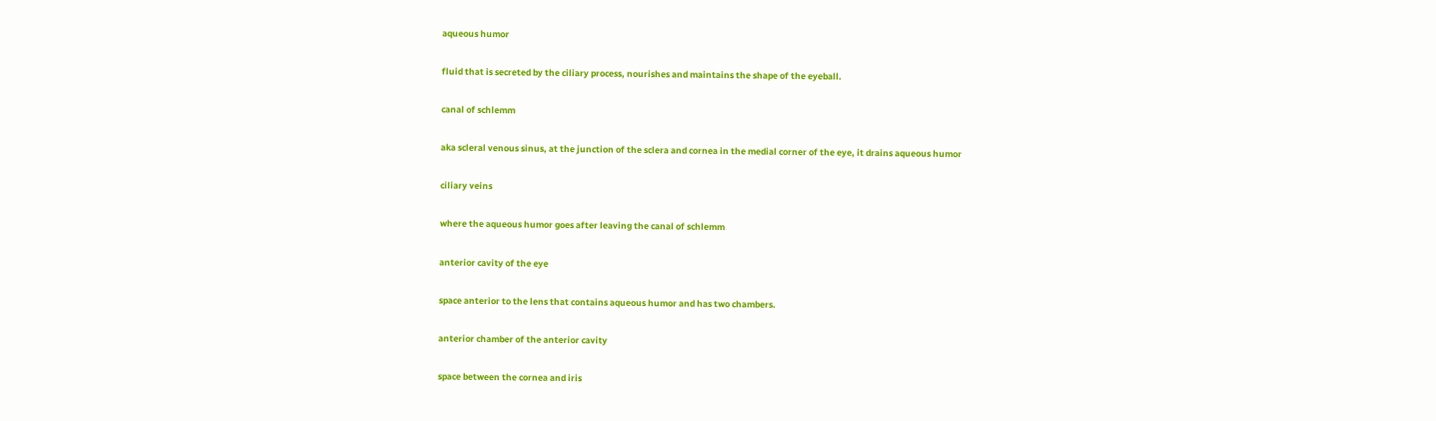aqueous humor

fluid that is secreted by the ciliary process, nourishes and maintains the shape of the eyeball.

canal of schlemm

aka scleral venous sinus, at the junction of the sclera and cornea in the medial corner of the eye, it drains aqueous humor

ciliary veins

where the aqueous humor goes after leaving the canal of schlemm

anterior cavity of the eye

space anterior to the lens that contains aqueous humor and has two chambers.

anterior chamber of the anterior cavity

space between the cornea and iris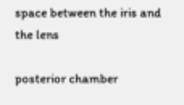space between the iris and the lens

posterior chamber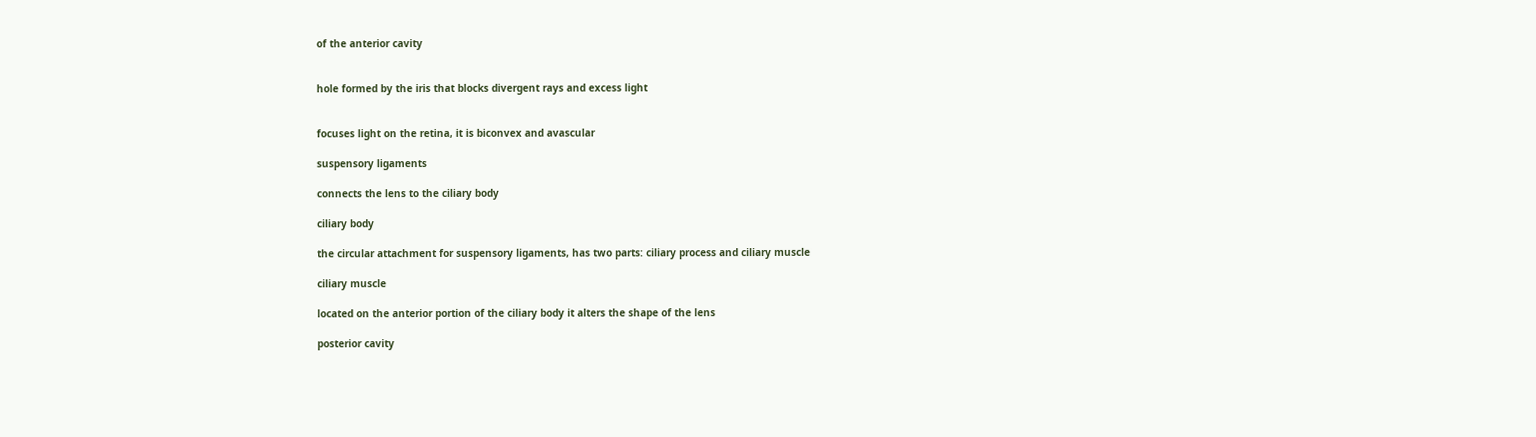of the anterior cavity


hole formed by the iris that blocks divergent rays and excess light


focuses light on the retina, it is biconvex and avascular

suspensory ligaments

connects the lens to the ciliary body

ciliary body

the circular attachment for suspensory ligaments, has two parts: ciliary process and ciliary muscle

ciliary muscle

located on the anterior portion of the ciliary body it alters the shape of the lens

posterior cavity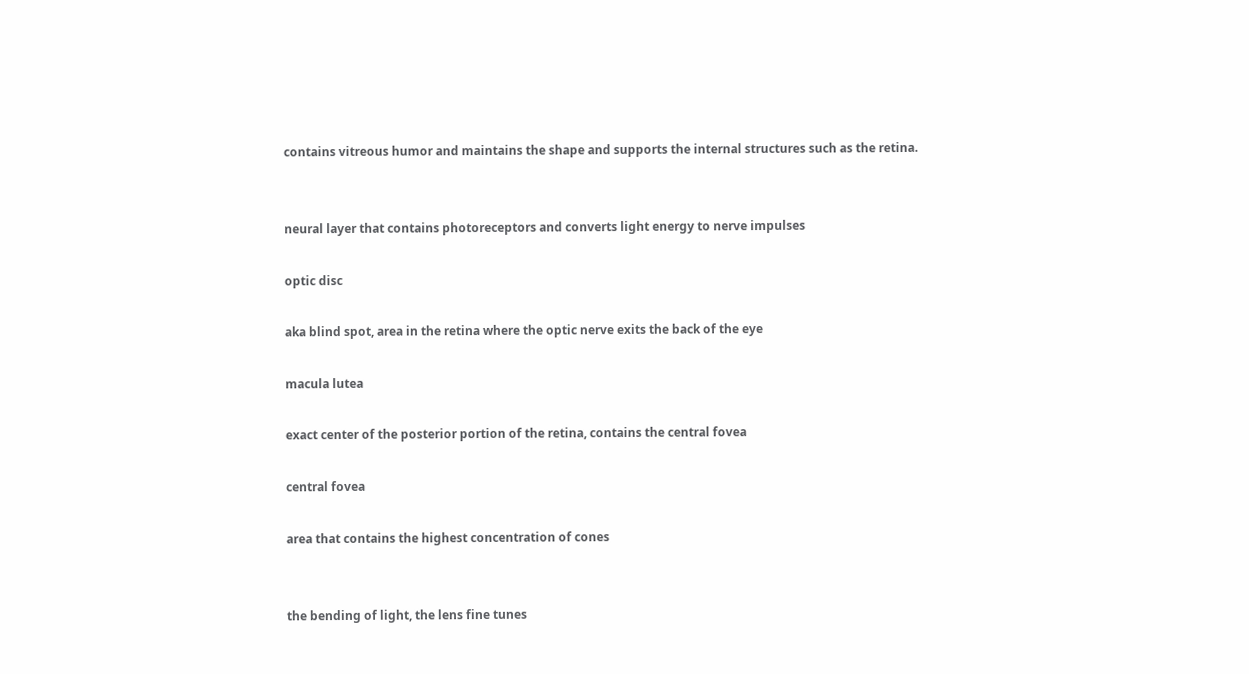contains vitreous humor and maintains the shape and supports the internal structures such as the retina.


neural layer that contains photoreceptors and converts light energy to nerve impulses

optic disc

aka blind spot, area in the retina where the optic nerve exits the back of the eye

macula lutea

exact center of the posterior portion of the retina, contains the central fovea

central fovea

area that contains the highest concentration of cones


the bending of light, the lens fine tunes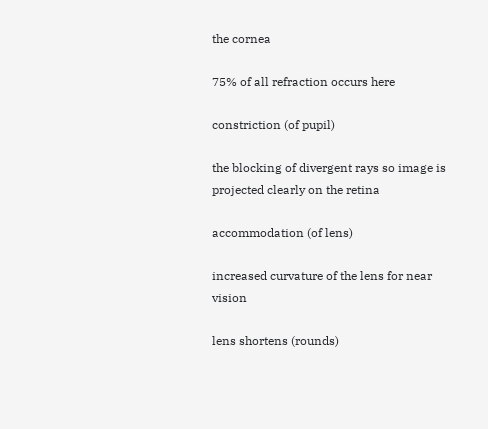the cornea

75% of all refraction occurs here

constriction (of pupil)

the blocking of divergent rays so image is projected clearly on the retina

accommodation (of lens)

increased curvature of the lens for near vision

lens shortens (rounds)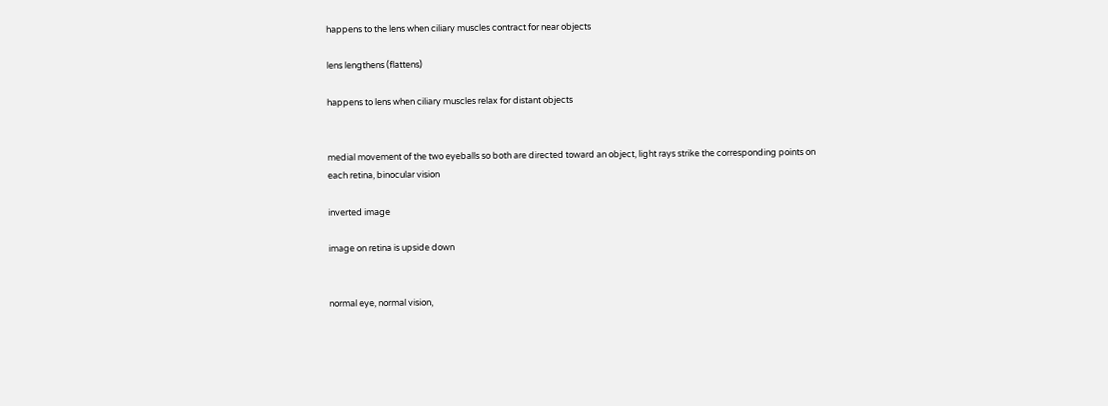happens to the lens when ciliary muscles contract for near objects

lens lengthens (flattens)

happens to lens when ciliary muscles relax for distant objects


medial movement of the two eyeballs so both are directed toward an object, light rays strike the corresponding points on each retina, binocular vision

inverted image

image on retina is upside down


normal eye, normal vision,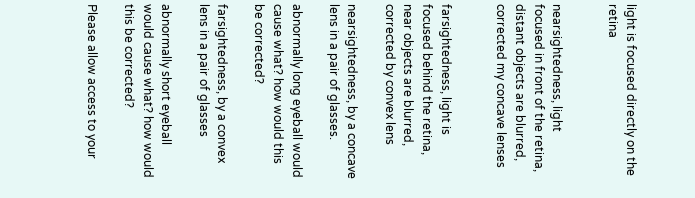light is focused directly on the retina


nearsightedness, light focused in front of the retina, distant objects are blurred, corrected my concave lenses


farsightedness, light is focused behind the retina, near objects are blurred, corrected by convex lens

nearsightedness, by a concave lens in a pair of glasses.

abnormally long eyeball would cause what? how would this be corrected?

farsightedness, by a convex lens in a pair of glasses

abnormally short eyeball would cause what? how would this be corrected?

Please allow access to your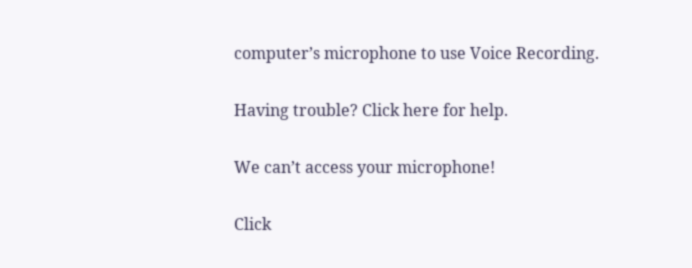computer’s microphone to use Voice Recording.

Having trouble? Click here for help.

We can’t access your microphone!

Click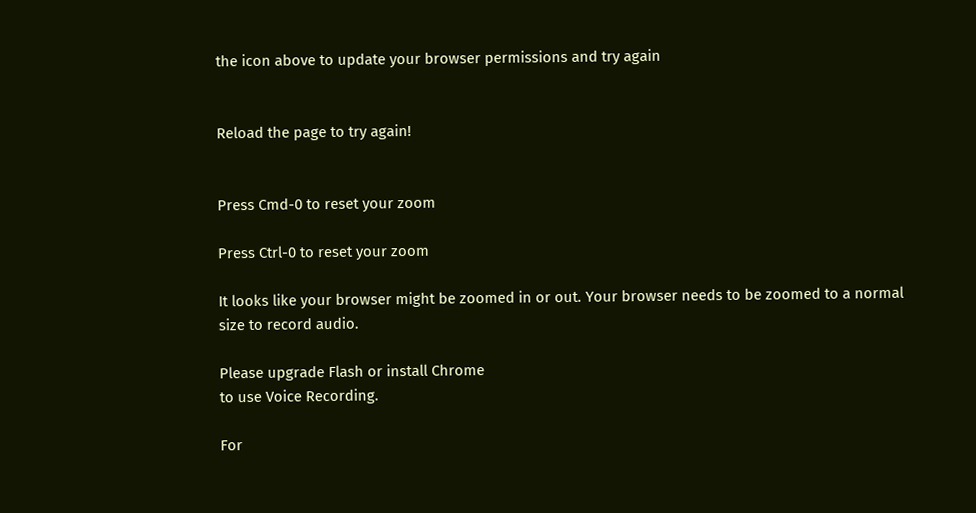the icon above to update your browser permissions and try again


Reload the page to try again!


Press Cmd-0 to reset your zoom

Press Ctrl-0 to reset your zoom

It looks like your browser might be zoomed in or out. Your browser needs to be zoomed to a normal size to record audio.

Please upgrade Flash or install Chrome
to use Voice Recording.

For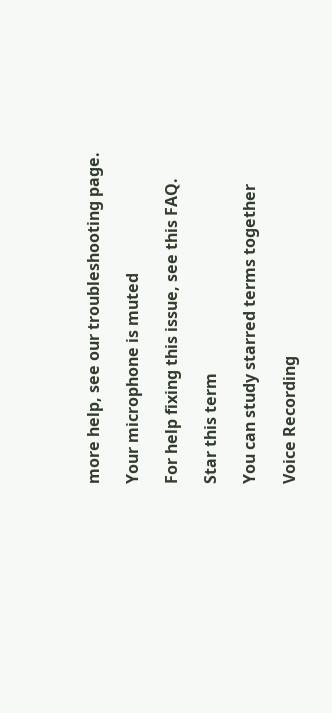more help, see our troubleshooting page.

Your microphone is muted

For help fixing this issue, see this FAQ.

Star this term

You can study starred terms together

Voice Recording